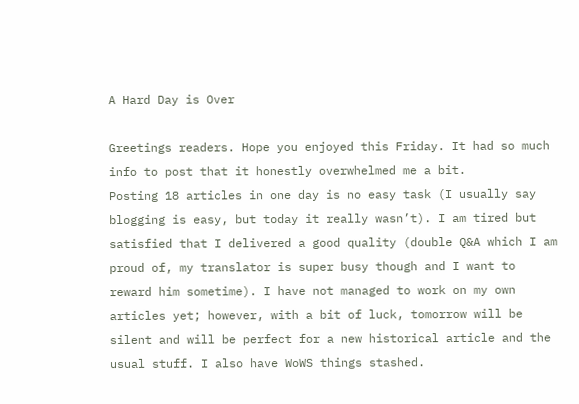A Hard Day is Over

Greetings readers. Hope you enjoyed this Friday. It had so much info to post that it honestly overwhelmed me a bit.
Posting 18 articles in one day is no easy task (I usually say blogging is easy, but today it really wasn’t). I am tired but satisfied that I delivered a good quality (double Q&A which I am proud of, my translator is super busy though and I want to reward him sometime). I have not managed to work on my own articles yet; however, with a bit of luck, tomorrow will be silent and will be perfect for a new historical article and the usual stuff. I also have WoWS things stashed.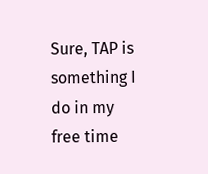Sure, TAP is something I do in my free time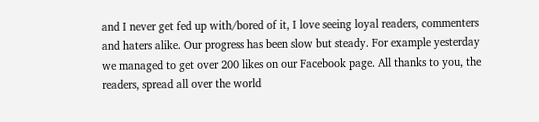and I never get fed up with/bored of it, I love seeing loyal readers, commenters and haters alike. Our progress has been slow but steady. For example yesterday we managed to get over 200 likes on our Facebook page. All thanks to you, the readers, spread all over the world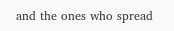and the ones who spread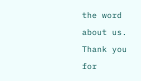the word about us.
Thank you for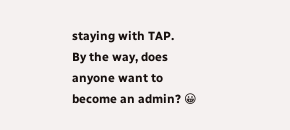staying with TAP.
By the way, does anyone want to become an admin? 😀